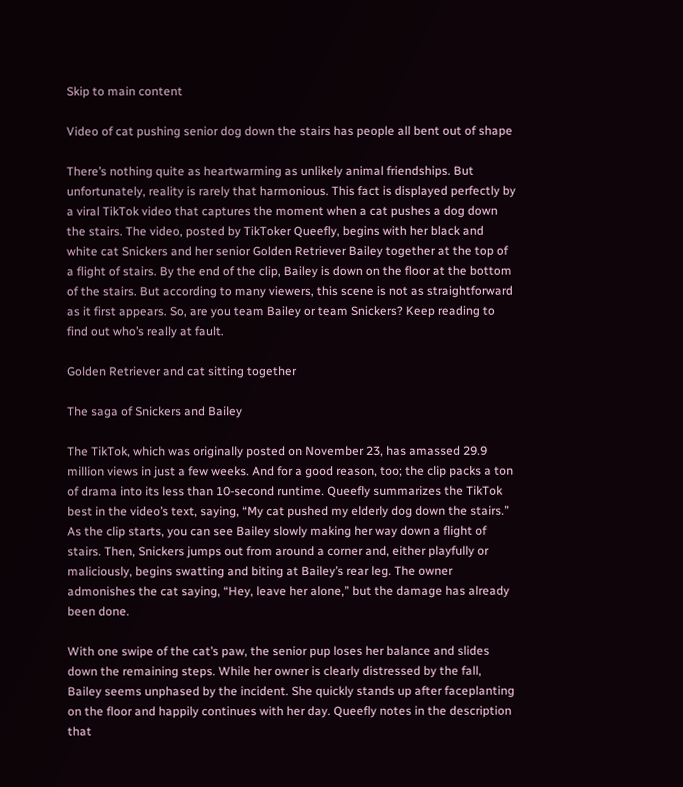Skip to main content

Video of cat pushing senior dog down the stairs has people all bent out of shape

There’s nothing quite as heartwarming as unlikely animal friendships. But unfortunately, reality is rarely that harmonious. This fact is displayed perfectly by a viral TikTok video that captures the moment when a cat pushes a dog down the stairs. The video, posted by TikToker Queefly, begins with her black and white cat Snickers and her senior Golden Retriever Bailey together at the top of a flight of stairs. By the end of the clip, Bailey is down on the floor at the bottom of the stairs. But according to many viewers, this scene is not as straightforward as it first appears. So, are you team Bailey or team Snickers? Keep reading to find out who’s really at fault.

Golden Retriever and cat sitting together

The saga of Snickers and Bailey

The TikTok, which was originally posted on November 23, has amassed 29.9 million views in just a few weeks. And for a good reason, too; the clip packs a ton of drama into its less than 10-second runtime. Queefly summarizes the TikTok best in the video’s text, saying, “My cat pushed my elderly dog down the stairs.” As the clip starts, you can see Bailey slowly making her way down a flight of stairs. Then, Snickers jumps out from around a corner and, either playfully or maliciously, begins swatting and biting at Bailey’s rear leg. The owner admonishes the cat saying, “Hey, leave her alone,” but the damage has already been done.

With one swipe of the cat’s paw, the senior pup loses her balance and slides down the remaining steps. While her owner is clearly distressed by the fall, Bailey seems unphased by the incident. She quickly stands up after faceplanting on the floor and happily continues with her day. Queefly notes in the description that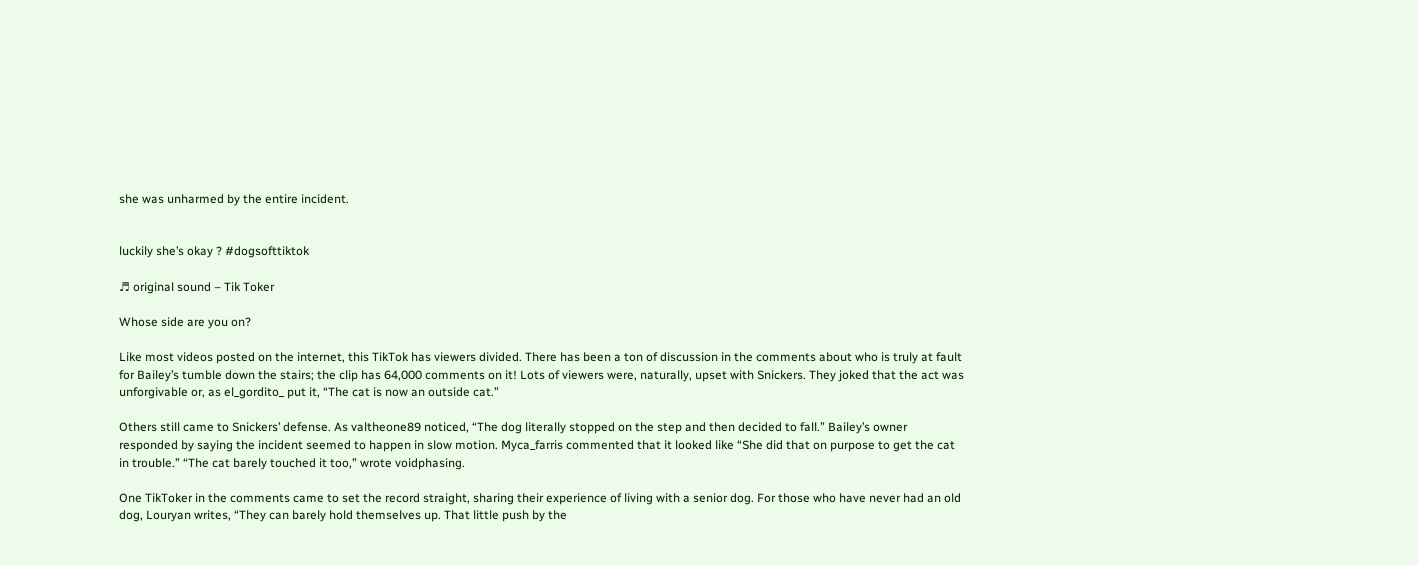she was unharmed by the entire incident.


luckily she’s okay ? #dogsofttiktok

♬ original sound – Tik Toker

Whose side are you on?

Like most videos posted on the internet, this TikTok has viewers divided. There has been a ton of discussion in the comments about who is truly at fault for Bailey’s tumble down the stairs; the clip has 64,000 comments on it! Lots of viewers were, naturally, upset with Snickers. They joked that the act was unforgivable or, as el_gordito_ put it, “The cat is now an outside cat.”

Others still came to Snickers’ defense. As valtheone89 noticed, “The dog literally stopped on the step and then decided to fall.” Bailey’s owner responded by saying the incident seemed to happen in slow motion. Myca_farris commented that it looked like “She did that on purpose to get the cat in trouble.” “The cat barely touched it too,” wrote voidphasing.

One TikToker in the comments came to set the record straight, sharing their experience of living with a senior dog. For those who have never had an old dog, Louryan writes, “They can barely hold themselves up. That little push by the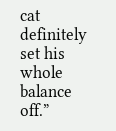cat definitely set his whole balance off.”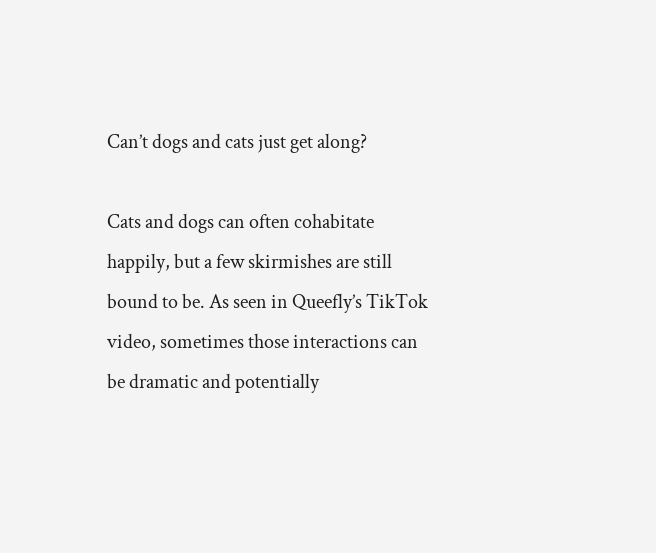Can’t dogs and cats just get along?

Cats and dogs can often cohabitate happily, but a few skirmishes are still bound to be. As seen in Queefly’s TikTok video, sometimes those interactions can be dramatic and potentially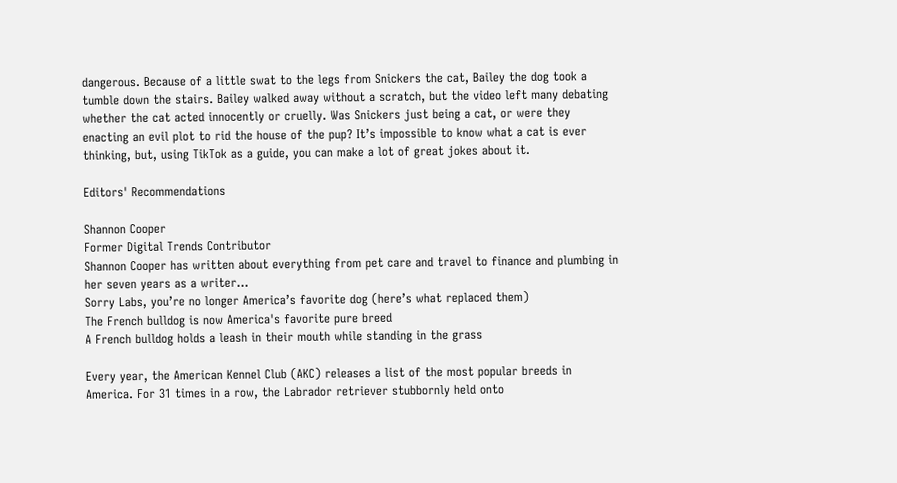dangerous. Because of a little swat to the legs from Snickers the cat, Bailey the dog took a tumble down the stairs. Bailey walked away without a scratch, but the video left many debating whether the cat acted innocently or cruelly. Was Snickers just being a cat, or were they enacting an evil plot to rid the house of the pup? It’s impossible to know what a cat is ever thinking, but, using TikTok as a guide, you can make a lot of great jokes about it.

Editors' Recommendations

Shannon Cooper
Former Digital Trends Contributor
Shannon Cooper has written about everything from pet care and travel to finance and plumbing in her seven years as a writer…
Sorry Labs, you’re no longer America’s favorite dog (here’s what replaced them)
The French bulldog is now America's favorite pure breed
A French bulldog holds a leash in their mouth while standing in the grass

Every year, the American Kennel Club (AKC) releases a list of the most popular breeds in America. For 31 times in a row, the Labrador retriever stubbornly held onto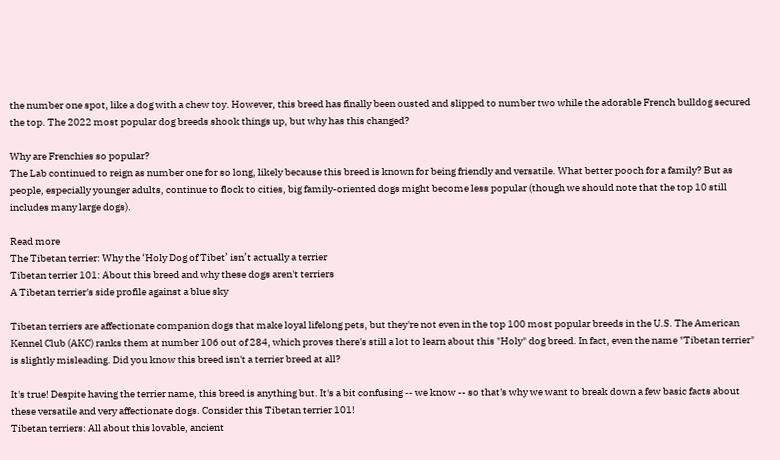the number one spot, like a dog with a chew toy. However, this breed has finally been ousted and slipped to number two while the adorable French bulldog secured the top. The 2022 most popular dog breeds shook things up, but why has this changed?

Why are Frenchies so popular?
The Lab continued to reign as number one for so long, likely because this breed is known for being friendly and versatile. What better pooch for a family? But as people, especially younger adults, continue to flock to cities, big family-oriented dogs might become less popular (though we should note that the top 10 still includes many large dogs).

Read more
The Tibetan terrier: Why the ‘Holy Dog of Tibet’ isn’t actually a terrier
Tibetan terrier 101: About this breed and why these dogs aren't terriers
A Tibetan terrier's side profile against a blue sky

Tibetan terriers are affectionate companion dogs that make loyal lifelong pets, but they're not even in the top 100 most popular breeds in the U.S. The American Kennel Club (AKC) ranks them at number 106 out of 284, which proves there's still a lot to learn about this "Holy" dog breed. In fact, even the name "Tibetan terrier" is slightly misleading. Did you know this breed isn't a terrier breed at all?

It's true! Despite having the terrier name, this breed is anything but. It's a bit confusing -- we know -- so that's why we want to break down a few basic facts about these versatile and very affectionate dogs. Consider this Tibetan terrier 101!
Tibetan terriers: All about this lovable, ancient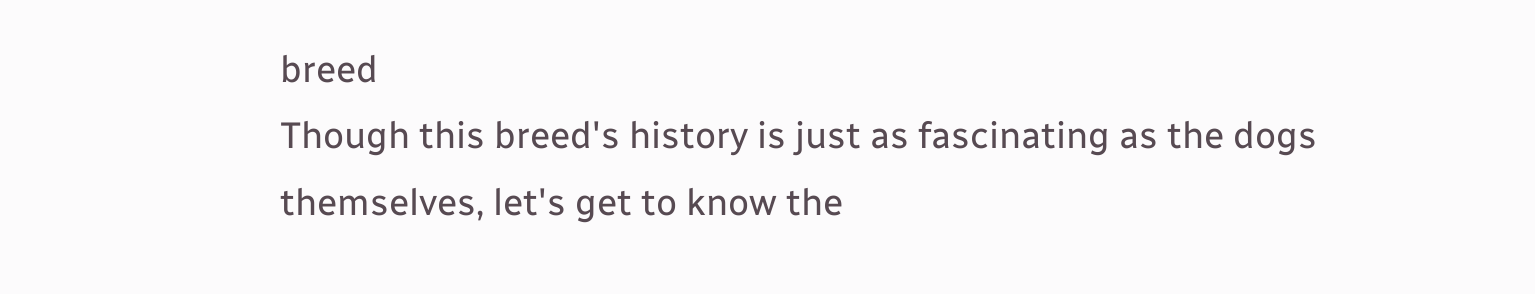breed
Though this breed's history is just as fascinating as the dogs themselves, let's get to know the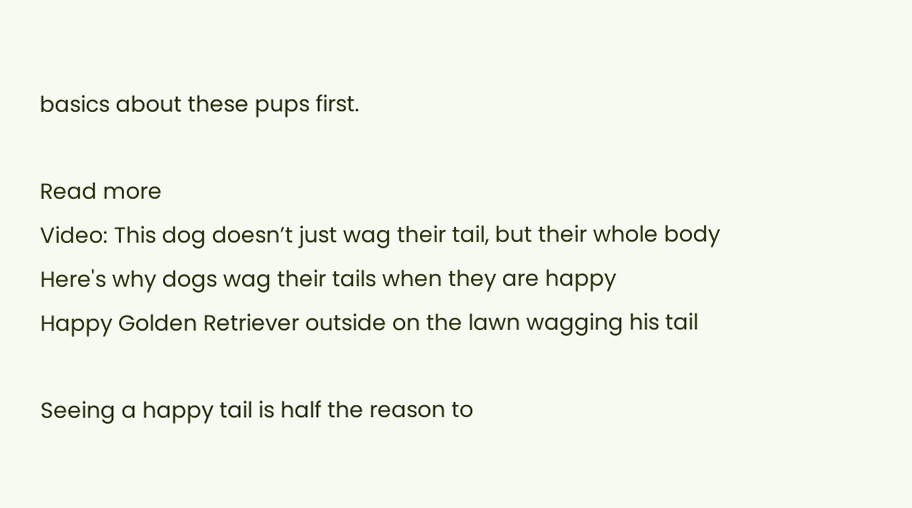basics about these pups first.

Read more
Video: This dog doesn’t just wag their tail, but their whole body
Here's why dogs wag their tails when they are happy
Happy Golden Retriever outside on the lawn wagging his tail

Seeing a happy tail is half the reason to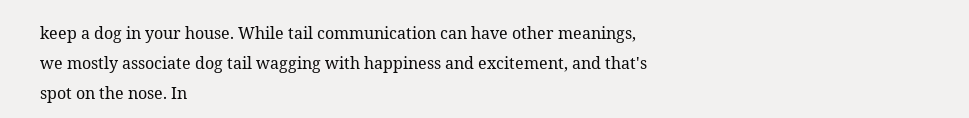keep a dog in your house. While tail communication can have other meanings, we mostly associate dog tail wagging with happiness and excitement, and that's spot on the nose. In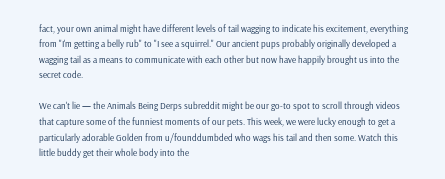fact, your own animal might have different levels of tail wagging to indicate his excitement, everything from "I'm getting a belly rub" to "I see a squirrel." Our ancient pups probably originally developed a wagging tail as a means to communicate with each other but now have happily brought us into the secret code.

We can't lie — the Animals Being Derps subreddit might be our go-to spot to scroll through videos that capture some of the funniest moments of our pets. This week, we were lucky enough to get a particularly adorable Golden from u/founddumbded who wags his tail and then some. Watch this little buddy get their whole body into the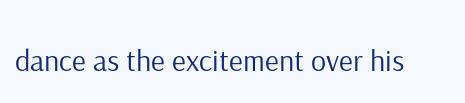dance as the excitement over his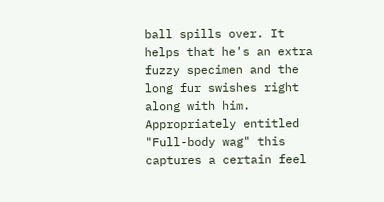ball spills over. It helps that he's an extra fuzzy specimen and the long fur swishes right along with him. Appropriately entitled "Full-body wag" this captures a certain feel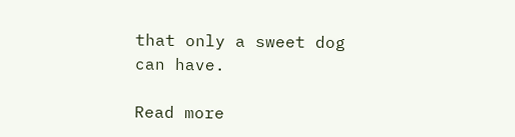that only a sweet dog can have.

Read more